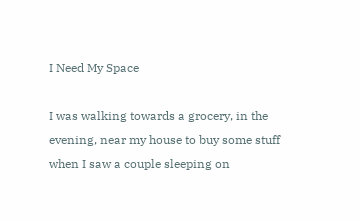I Need My Space

I was walking towards a grocery, in the evening, near my house to buy some stuff when I saw a couple sleeping on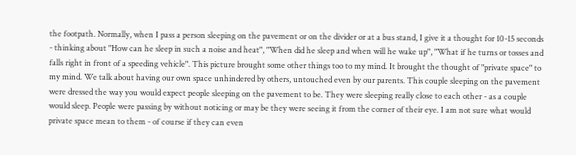the footpath. Normally, when I pass a person sleeping on the pavement or on the divider or at a bus stand, I give it a thought for 10-15 seconds - thinking about "How can he sleep in such a noise and heat", "When did he sleep and when will he wake up", "What if he turns or tosses and falls right in front of a speeding vehicle". This picture brought some other things too to my mind. It brought the thought of "private space" to my mind. We talk about having our own space unhindered by others, untouched even by our parents. This couple sleeping on the pavement were dressed the way you would expect people sleeping on the pavement to be. They were sleeping really close to each other - as a couple would sleep. People were passing by without noticing or may be they were seeing it from the corner of their eye. I am not sure what would private space mean to them - of course if they can even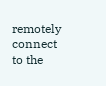remotely connect to the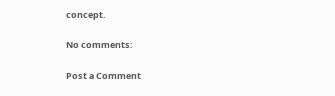concept.

No comments:

Post a Comment